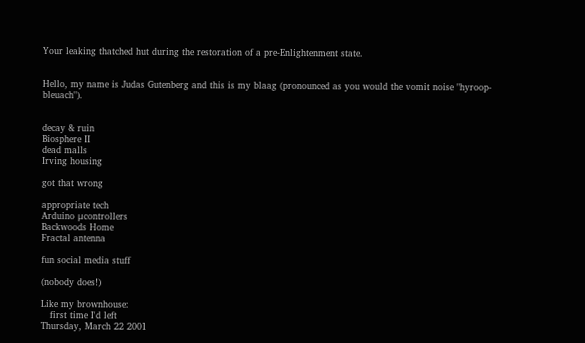Your leaking thatched hut during the restoration of a pre-Enlightenment state.


Hello, my name is Judas Gutenberg and this is my blaag (pronounced as you would the vomit noise "hyroop-bleuach").


decay & ruin
Biosphere II
dead malls
Irving housing

got that wrong

appropriate tech
Arduino μcontrollers
Backwoods Home
Fractal antenna

fun social media stuff

(nobody does!)

Like my brownhouse:
   first time I'd left
Thursday, March 22 2001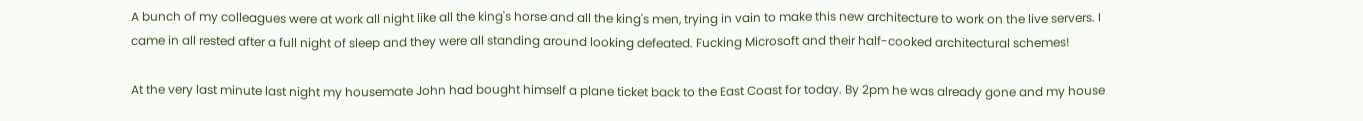A bunch of my colleagues were at work all night like all the king's horse and all the king's men, trying in vain to make this new architecture to work on the live servers. I came in all rested after a full night of sleep and they were all standing around looking defeated. Fucking Microsoft and their half-cooked architectural schemes!

At the very last minute last night my housemate John had bought himself a plane ticket back to the East Coast for today. By 2pm he was already gone and my house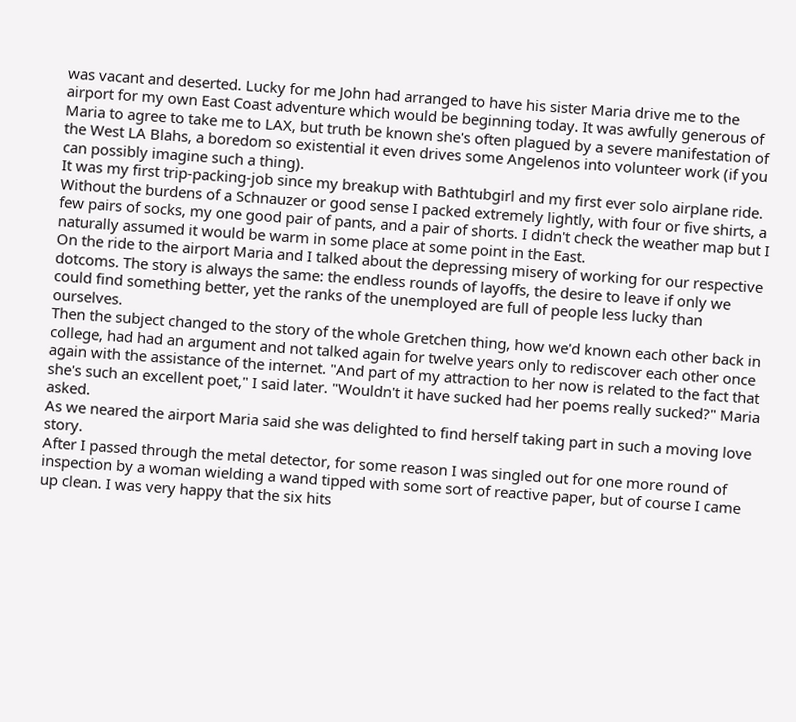was vacant and deserted. Lucky for me John had arranged to have his sister Maria drive me to the airport for my own East Coast adventure which would be beginning today. It was awfully generous of Maria to agree to take me to LAX, but truth be known she's often plagued by a severe manifestation of the West LA Blahs, a boredom so existential it even drives some Angelenos into volunteer work (if you can possibly imagine such a thing).
It was my first trip-packing-job since my breakup with Bathtubgirl and my first ever solo airplane ride. Without the burdens of a Schnauzer or good sense I packed extremely lightly, with four or five shirts, a few pairs of socks, my one good pair of pants, and a pair of shorts. I didn't check the weather map but I naturally assumed it would be warm in some place at some point in the East.
On the ride to the airport Maria and I talked about the depressing misery of working for our respective dotcoms. The story is always the same: the endless rounds of layoffs, the desire to leave if only we could find something better, yet the ranks of the unemployed are full of people less lucky than ourselves.
Then the subject changed to the story of the whole Gretchen thing, how we'd known each other back in college, had had an argument and not talked again for twelve years only to rediscover each other once again with the assistance of the internet. "And part of my attraction to her now is related to the fact that she's such an excellent poet," I said later. "Wouldn't it have sucked had her poems really sucked?" Maria asked.
As we neared the airport Maria said she was delighted to find herself taking part in such a moving love story.
After I passed through the metal detector, for some reason I was singled out for one more round of inspection by a woman wielding a wand tipped with some sort of reactive paper, but of course I came up clean. I was very happy that the six hits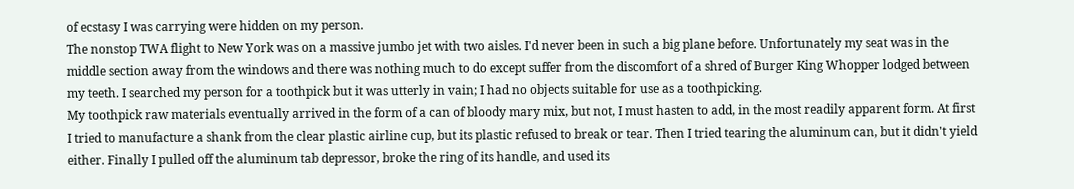of ecstasy I was carrying were hidden on my person.
The nonstop TWA flight to New York was on a massive jumbo jet with two aisles. I'd never been in such a big plane before. Unfortunately my seat was in the middle section away from the windows and there was nothing much to do except suffer from the discomfort of a shred of Burger King Whopper lodged between my teeth. I searched my person for a toothpick but it was utterly in vain; I had no objects suitable for use as a toothpicking.
My toothpick raw materials eventually arrived in the form of a can of bloody mary mix, but not, I must hasten to add, in the most readily apparent form. At first I tried to manufacture a shank from the clear plastic airline cup, but its plastic refused to break or tear. Then I tried tearing the aluminum can, but it didn't yield either. Finally I pulled off the aluminum tab depressor, broke the ring of its handle, and used its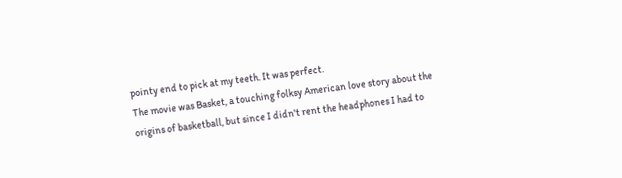pointy end to pick at my teeth. It was perfect.
The movie was Basket, a touching folksy American love story about the origins of basketball, but since I didn't rent the headphones I had to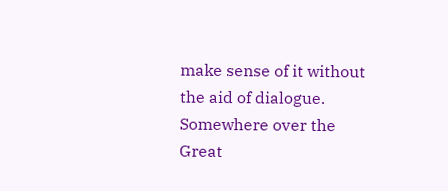make sense of it without the aid of dialogue. Somewhere over the Great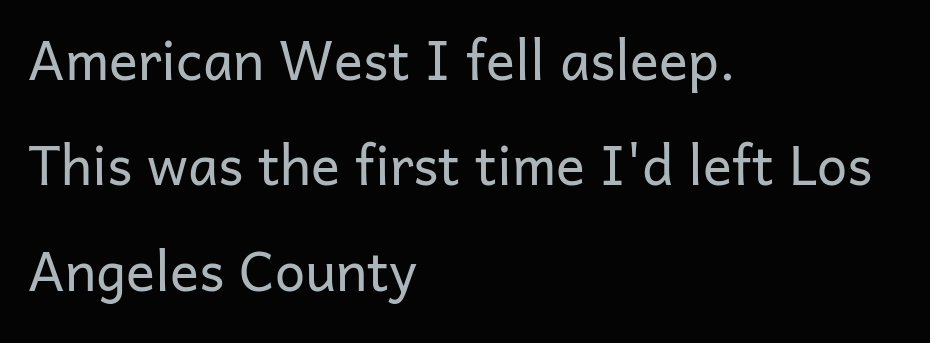American West I fell asleep.
This was the first time I'd left Los Angeles County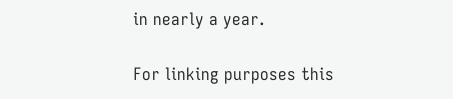in nearly a year.

For linking purposes this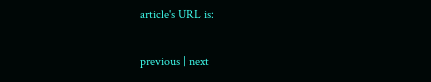article's URL is:

previous | next